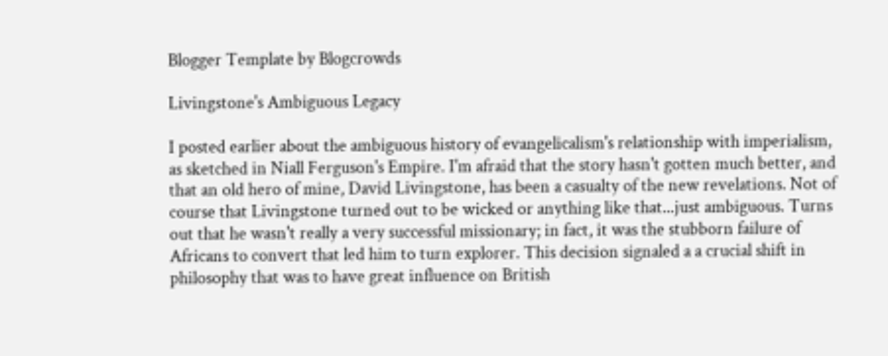Blogger Template by Blogcrowds

Livingstone's Ambiguous Legacy

I posted earlier about the ambiguous history of evangelicalism's relationship with imperialism, as sketched in Niall Ferguson's Empire. I'm afraid that the story hasn't gotten much better, and that an old hero of mine, David Livingstone, has been a casualty of the new revelations. Not of course that Livingstone turned out to be wicked or anything like that...just ambiguous. Turns out that he wasn't really a very successful missionary; in fact, it was the stubborn failure of Africans to convert that led him to turn explorer. This decision signaled a a crucial shift in philosophy that was to have great influence on British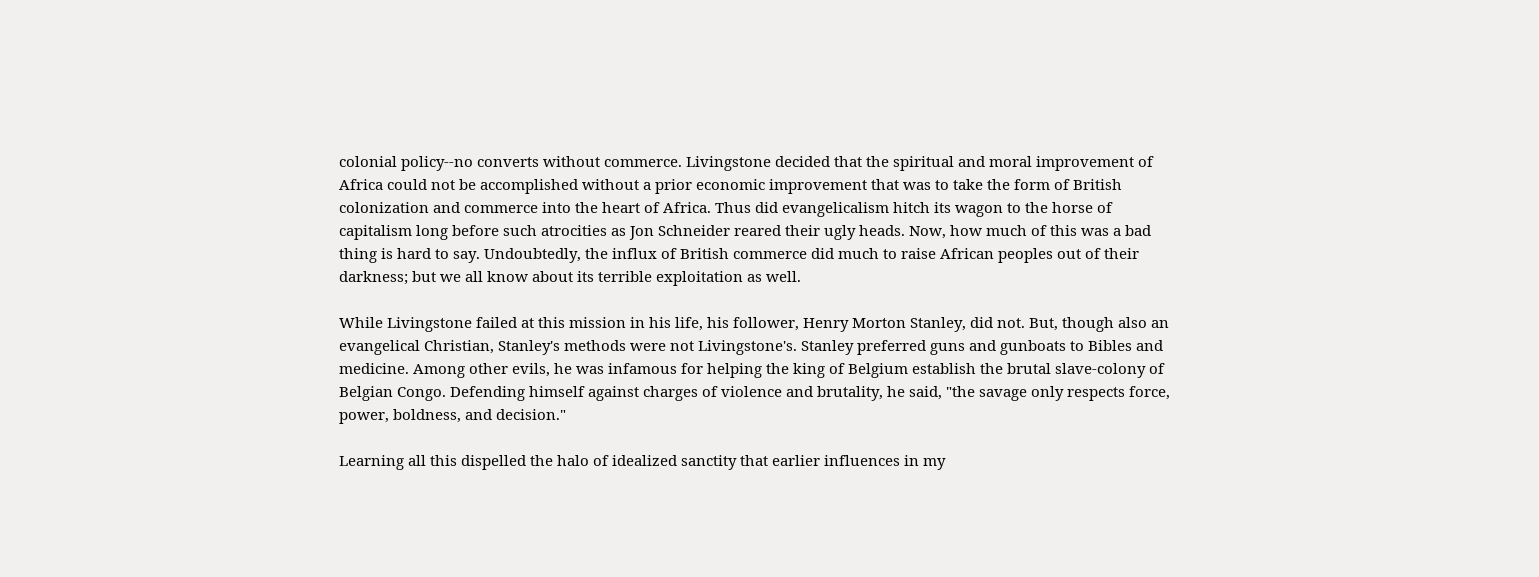colonial policy--no converts without commerce. Livingstone decided that the spiritual and moral improvement of Africa could not be accomplished without a prior economic improvement that was to take the form of British colonization and commerce into the heart of Africa. Thus did evangelicalism hitch its wagon to the horse of capitalism long before such atrocities as Jon Schneider reared their ugly heads. Now, how much of this was a bad thing is hard to say. Undoubtedly, the influx of British commerce did much to raise African peoples out of their darkness; but we all know about its terrible exploitation as well.

While Livingstone failed at this mission in his life, his follower, Henry Morton Stanley, did not. But, though also an evangelical Christian, Stanley's methods were not Livingstone's. Stanley preferred guns and gunboats to Bibles and medicine. Among other evils, he was infamous for helping the king of Belgium establish the brutal slave-colony of Belgian Congo. Defending himself against charges of violence and brutality, he said, "the savage only respects force, power, boldness, and decision."

Learning all this dispelled the halo of idealized sanctity that earlier influences in my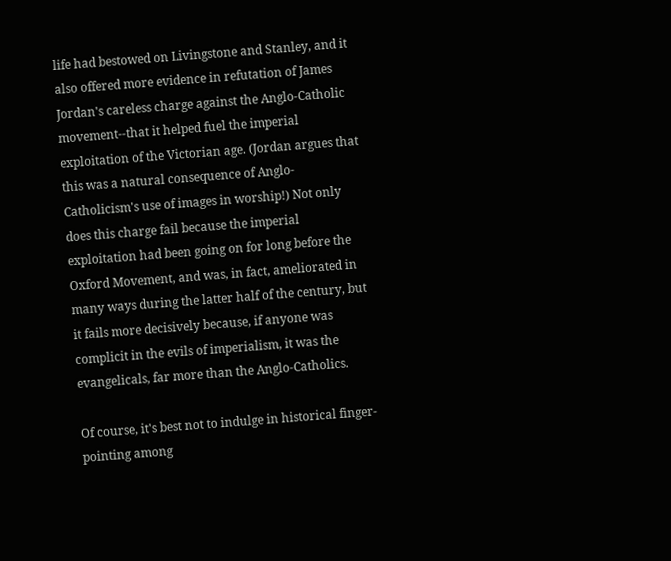life had bestowed on Livingstone and Stanley, and it also offered more evidence in refutation of James Jordan's careless charge against the Anglo-Catholic movement--that it helped fuel the imperial exploitation of the Victorian age. (Jordan argues that this was a natural consequence of Anglo-Catholicism's use of images in worship!) Not only does this charge fail because the imperial exploitation had been going on for long before the Oxford Movement, and was, in fact, ameliorated in many ways during the latter half of the century, but it fails more decisively because, if anyone was complicit in the evils of imperialism, it was the evangelicals, far more than the Anglo-Catholics.

Of course, it's best not to indulge in historical finger-pointing among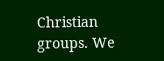Christian groups. We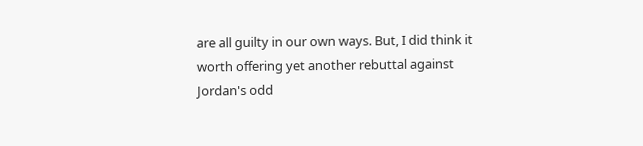are all guilty in our own ways. But, I did think it worth offering yet another rebuttal against Jordan's odd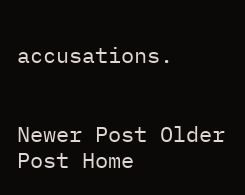accusations.


Newer Post Older Post Home